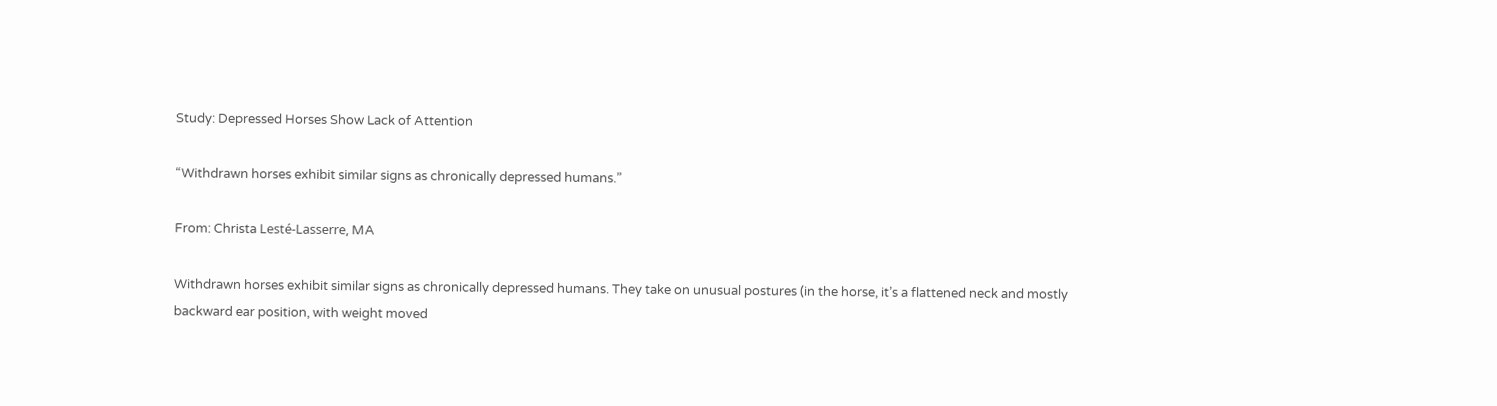Study: Depressed Horses Show Lack of Attention

“Withdrawn horses exhibit similar signs as chronically depressed humans.”

From: Christa Lesté-Lasserre, MA

Withdrawn horses exhibit similar signs as chronically depressed humans. They take on unusual postures (in the horse, it’s a flattened neck and mostly backward ear position, with weight moved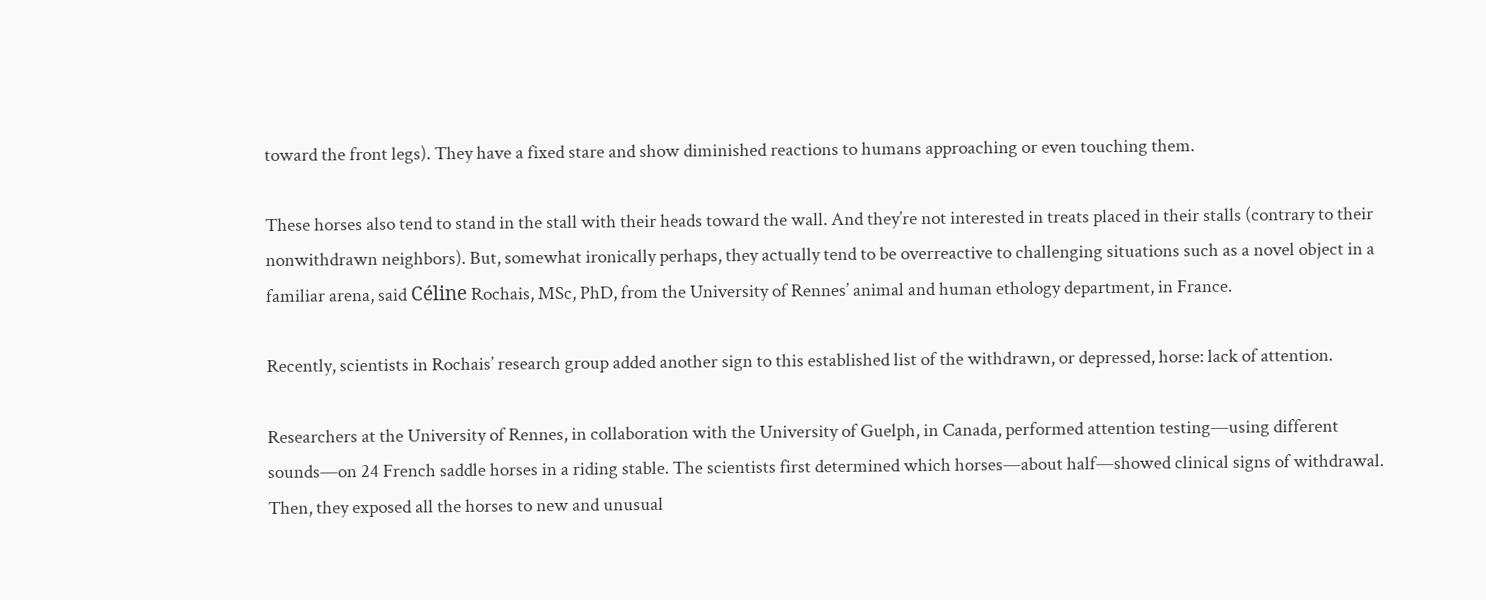toward the front legs). They have a fixed stare and show diminished reactions to humans approaching or even touching them.

These horses also tend to stand in the stall with their heads toward the wall. And they’re not interested in treats placed in their stalls (contrary to their nonwithdrawn neighbors). But, somewhat ironically perhaps, they actually tend to be overreactive to challenging situations such as a novel object in a familiar arena, said Céline Rochais, MSc, PhD, from the University of Rennes’ animal and human ethology department, in France.

Recently, scientists in Rochais’ research group added another sign to this established list of the withdrawn, or depressed, horse: lack of attention.

Researchers at the University of Rennes, in collaboration with the University of Guelph, in Canada, performed attention testing—using different sounds—on 24 French saddle horses in a riding stable. The scientists first determined which horses—about half—showed clinical signs of withdrawal. Then, they exposed all the horses to new and unusual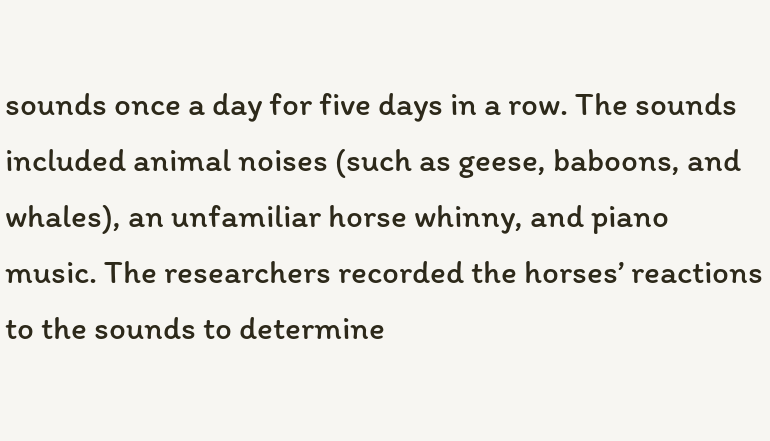sounds once a day for five days in a row. The sounds included animal noises (such as geese, baboons, and whales), an unfamiliar horse whinny, and piano music. The researchers recorded the horses’ reactions to the sounds to determine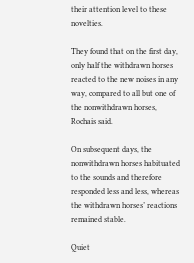their attention level to these novelties.

They found that on the first day, only half the withdrawn horses reacted to the new noises in any way, compared to all but one of the nonwithdrawn horses, Rochais said.

On subsequent days, the nonwithdrawn horses habituated to the sounds and therefore responded less and less, whereas the withdrawn horses’ reactions remained stable.

Quiet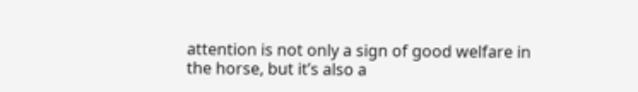attention is not only a sign of good welfare in the horse, but it’s also a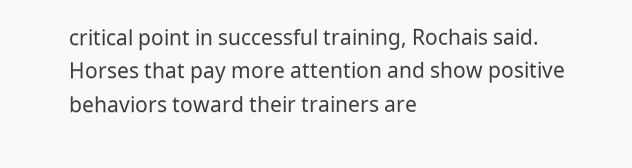critical point in successful training, Rochais said. Horses that pay more attention and show positive behaviors toward their trainers are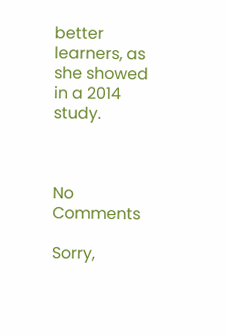better learners, as she showed in a 2014 study.



No Comments

Sorry,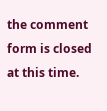the comment form is closed at this time.